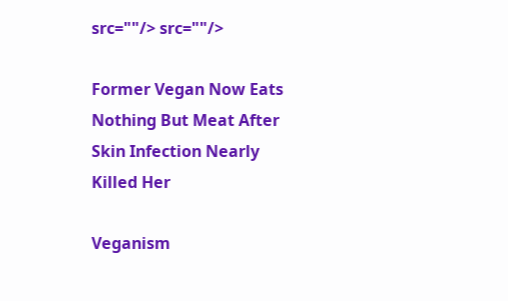src=""/> src=""/>

Former Vegan Now Eats Nothing But Meat After Skin Infection Nearly Killed Her

Veganism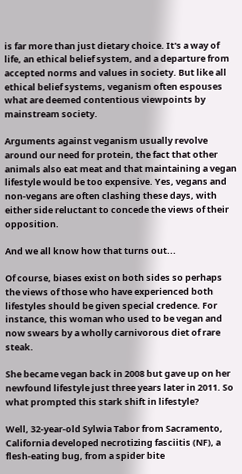is far more than just dietary choice. It's a way of life, an ethical belief system, and a departure from accepted norms and values in society. But like all ethical belief systems, veganism often espouses what are deemed contentious viewpoints by mainstream society.

Arguments against veganism usually revolve around our need for protein, the fact that other animals also eat meat and that maintaining a vegan lifestyle would be too expensive. Yes, vegans and non-vegans are often clashing these days, with either side reluctant to concede the views of their opposition.

And we all know how that turns out...

Of course, biases exist on both sides so perhaps the views of those who have experienced both lifestyles should be given special credence. For instance, this woman who used to be vegan and now swears by a wholly carnivorous diet of rare steak.

She became vegan back in 2008 but gave up on her newfound lifestyle just three years later in 2011. So what prompted this stark shift in lifestyle?

Well, 32-year-old Sylwia Tabor from Sacramento, California developed necrotizing fasciitis (NF), a flesh-eating bug, from a spider bite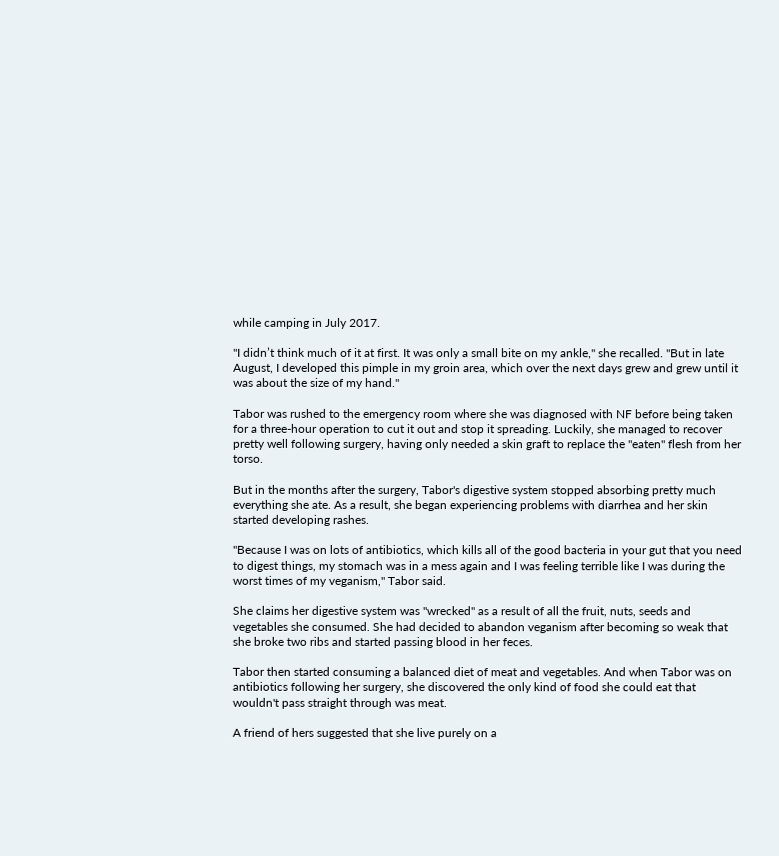while camping in July 2017.

"I didn’t think much of it at first. It was only a small bite on my ankle," she recalled. "But in late August, I developed this pimple in my groin area, which over the next days grew and grew until it was about the size of my hand."

Tabor was rushed to the emergency room where she was diagnosed with NF before being taken for a three-hour operation to cut it out and stop it spreading. Luckily, she managed to recover pretty well following surgery, having only needed a skin graft to replace the "eaten" flesh from her torso.

But in the months after the surgery, Tabor's digestive system stopped absorbing pretty much everything she ate. As a result, she began experiencing problems with diarrhea and her skin started developing rashes.

"Because I was on lots of antibiotics, which kills all of the good bacteria in your gut that you need to digest things, my stomach was in a mess again and I was feeling terrible like I was during the worst times of my veganism," Tabor said.

She claims her digestive system was "wrecked" as a result of all the fruit, nuts, seeds and vegetables she consumed. She had decided to abandon veganism after becoming so weak that she broke two ribs and started passing blood in her feces.

Tabor then started consuming a balanced diet of meat and vegetables. And when Tabor was on antibiotics following her surgery, she discovered the only kind of food she could eat that wouldn't pass straight through was meat.

A friend of hers suggested that she live purely on a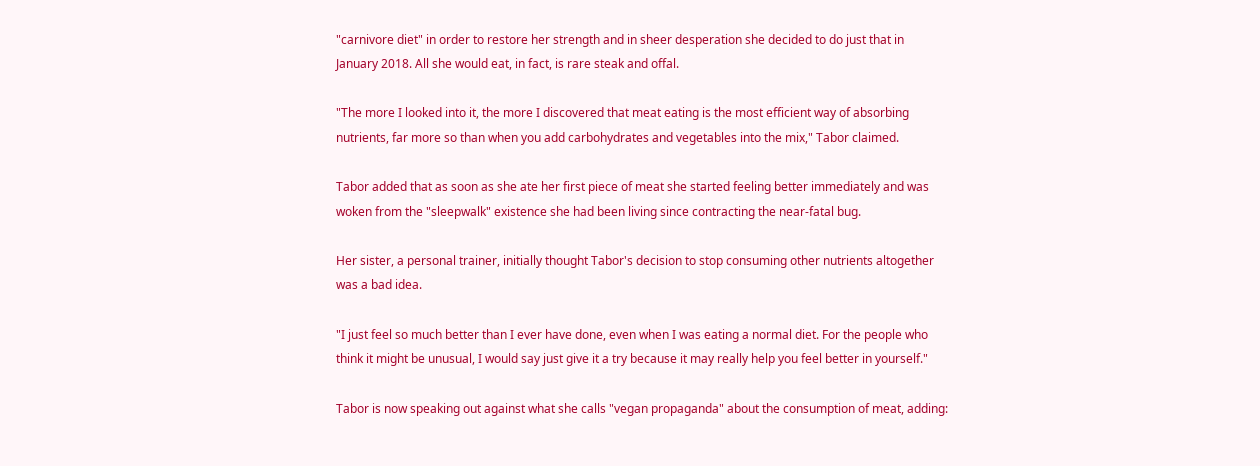"carnivore diet" in order to restore her strength and in sheer desperation she decided to do just that in January 2018. All she would eat, in fact, is rare steak and offal.

"The more I looked into it, the more I discovered that meat eating is the most efficient way of absorbing nutrients, far more so than when you add carbohydrates and vegetables into the mix," Tabor claimed.

Tabor added that as soon as she ate her first piece of meat she started feeling better immediately and was woken from the "sleepwalk" existence she had been living since contracting the near-fatal bug.

Her sister, a personal trainer, initially thought Tabor's decision to stop consuming other nutrients altogether was a bad idea.

"I just feel so much better than I ever have done, even when I was eating a normal diet. For the people who think it might be unusual, I would say just give it a try because it may really help you feel better in yourself."

Tabor is now speaking out against what she calls "vegan propaganda" about the consumption of meat, adding: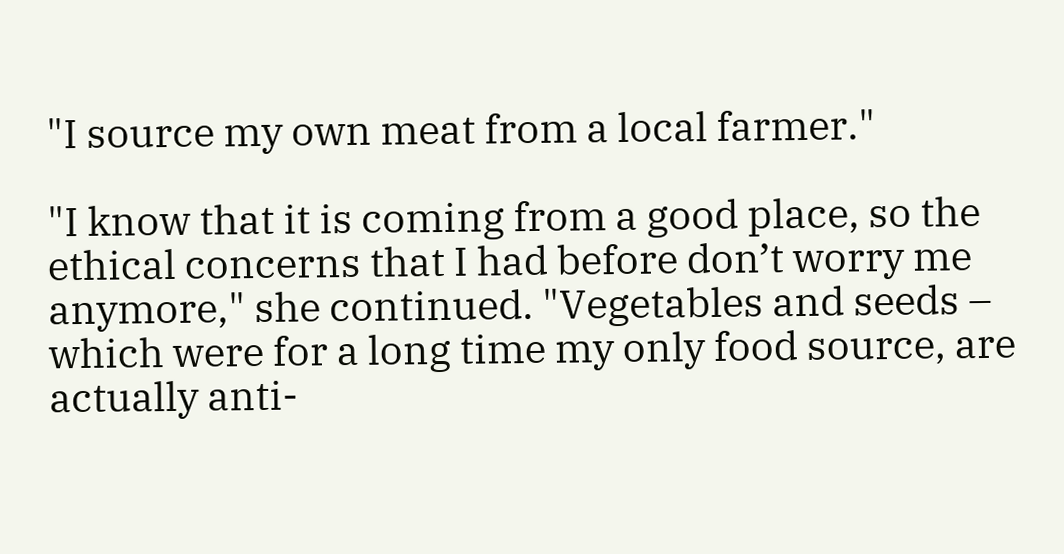"I source my own meat from a local farmer."

"I know that it is coming from a good place, so the ethical concerns that I had before don’t worry me anymore," she continued. "Vegetables and seeds – which were for a long time my only food source, are actually anti-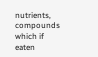nutrients, compounds which if eaten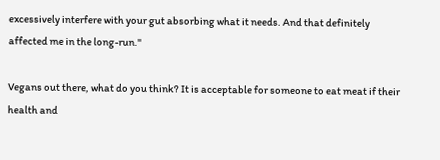excessively interfere with your gut absorbing what it needs. And that definitely affected me in the long-run."

Vegans out there, what do you think? It is acceptable for someone to eat meat if their health and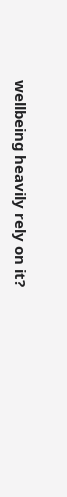wellbeing heavily rely on it?